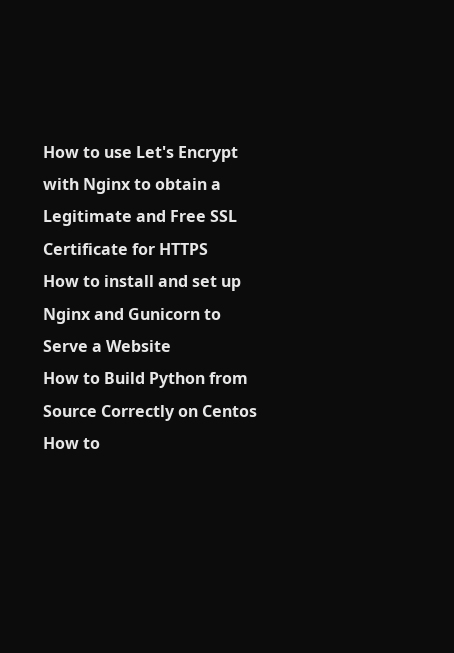How to use Let's Encrypt with Nginx to obtain a Legitimate and Free SSL Certificate for HTTPS
How to install and set up Nginx and Gunicorn to Serve a Website
How to Build Python from Source Correctly on Centos
How to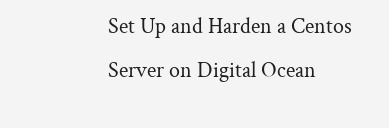Set Up and Harden a Centos Server on Digital Ocean